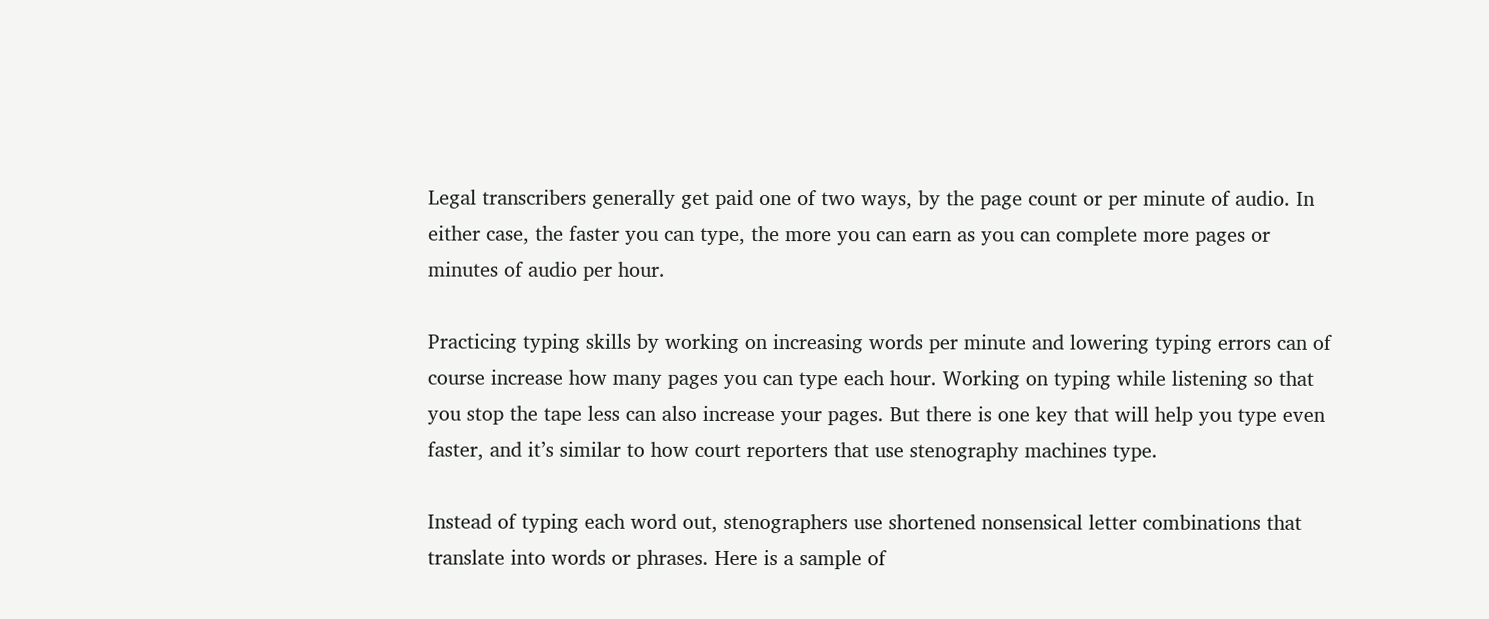Legal transcribers generally get paid one of two ways, by the page count or per minute of audio. In either case, the faster you can type, the more you can earn as you can complete more pages or minutes of audio per hour.

Practicing typing skills by working on increasing words per minute and lowering typing errors can of course increase how many pages you can type each hour. Working on typing while listening so that you stop the tape less can also increase your pages. But there is one key that will help you type even faster, and it’s similar to how court reporters that use stenography machines type.

Instead of typing each word out, stenographers use shortened nonsensical letter combinations that translate into words or phrases. Here is a sample of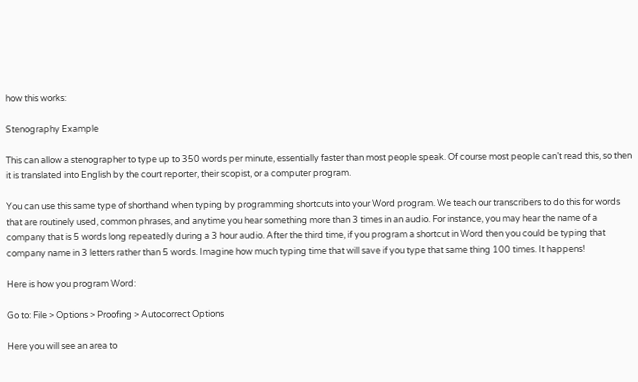how this works:

Stenography Example

This can allow a stenographer to type up to 350 words per minute, essentially faster than most people speak. Of course most people can’t read this, so then it is translated into English by the court reporter, their scopist, or a computer program.

You can use this same type of shorthand when typing by programming shortcuts into your Word program. We teach our transcribers to do this for words that are routinely used, common phrases, and anytime you hear something more than 3 times in an audio. For instance, you may hear the name of a company that is 5 words long repeatedly during a 3 hour audio. After the third time, if you program a shortcut in Word then you could be typing that company name in 3 letters rather than 5 words. Imagine how much typing time that will save if you type that same thing 100 times. It happens!

Here is how you program Word:

Go to: File > Options > Proofing > Autocorrect Options

Here you will see an area to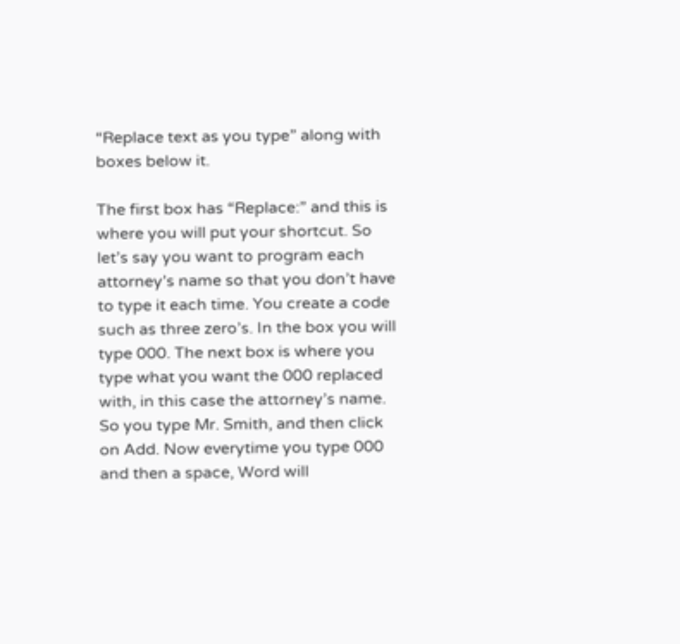“Replace text as you type” along with boxes below it.

The first box has “Replace:” and this is where you will put your shortcut. So let’s say you want to program each attorney’s name so that you don’t have to type it each time. You create a code such as three zero’s. In the box you will type 000. The next box is where you type what you want the 000 replaced with, in this case the attorney’s name. So you type Mr. Smith, and then click on Add. Now everytime you type 000 and then a space, Word will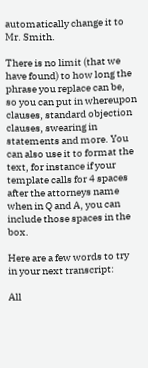automatically change it to Mr. Smith.

There is no limit (that we have found) to how long the phrase you replace can be, so you can put in whereupon clauses, standard objection clauses, swearing in statements and more. You can also use it to format the text, for instance if your template calls for 4 spaces after the attorneys name when in Q and A, you can include those spaces in the box.

Here are a few words to try in your next transcript:

All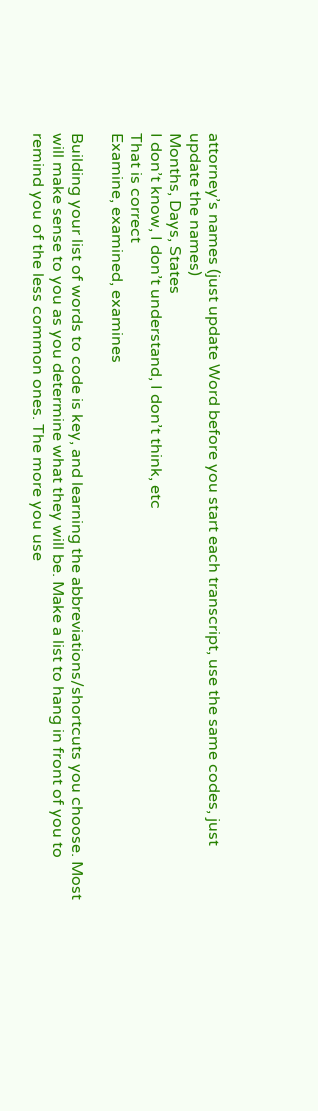attorney’s names (just update Word before you start each transcript, use the same codes, just update the names)
Months, Days, States
I don’t know, I don’t understand, I don’t think, etc
That is correct
Examine, examined, examines

Building your list of words to code is key, and learning the abbreviations/shortcuts you choose. Most will make sense to you as you determine what they will be. Make a list to hang in front of you to remind you of the less common ones. The more you use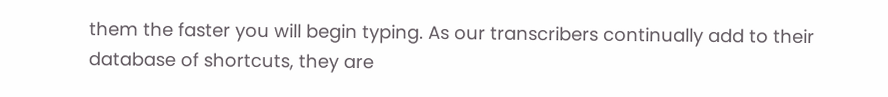them the faster you will begin typing. As our transcribers continually add to their database of shortcuts, they are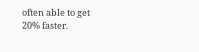often able to get 20% faster.